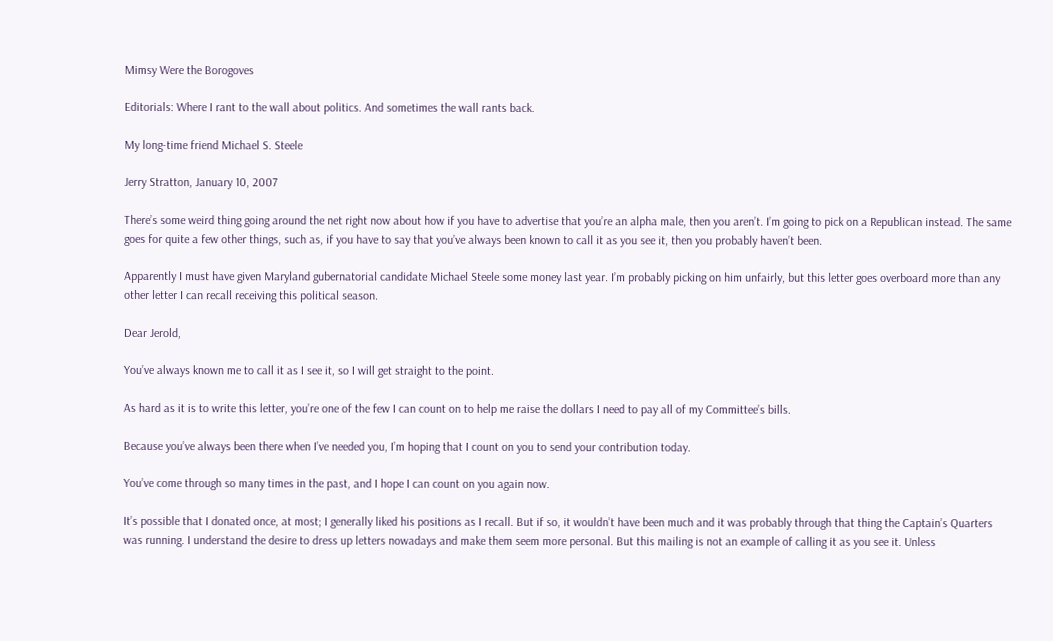Mimsy Were the Borogoves

Editorials: Where I rant to the wall about politics. And sometimes the wall rants back.

My long-time friend Michael S. Steele

Jerry Stratton, January 10, 2007

There’s some weird thing going around the net right now about how if you have to advertise that you’re an alpha male, then you aren’t. I’m going to pick on a Republican instead. The same goes for quite a few other things, such as, if you have to say that you’ve always been known to call it as you see it, then you probably haven’t been.

Apparently I must have given Maryland gubernatorial candidate Michael Steele some money last year. I’m probably picking on him unfairly, but this letter goes overboard more than any other letter I can recall receiving this political season.

Dear Jerold,

You’ve always known me to call it as I see it, so I will get straight to the point.

As hard as it is to write this letter, you’re one of the few I can count on to help me raise the dollars I need to pay all of my Committee’s bills.

Because you’ve always been there when I’ve needed you, I’m hoping that I count on you to send your contribution today.

You’ve come through so many times in the past, and I hope I can count on you again now.

It’s possible that I donated once, at most; I generally liked his positions as I recall. But if so, it wouldn’t have been much and it was probably through that thing the Captain’s Quarters was running. I understand the desire to dress up letters nowadays and make them seem more personal. But this mailing is not an example of calling it as you see it. Unless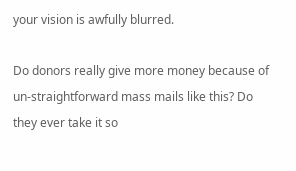your vision is awfully blurred.

Do donors really give more money because of un-straightforward mass mails like this? Do they ever take it so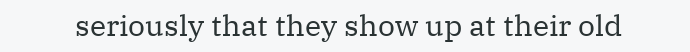seriously that they show up at their old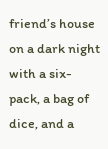friend’s house on a dark night with a six-pack, a bag of dice, and a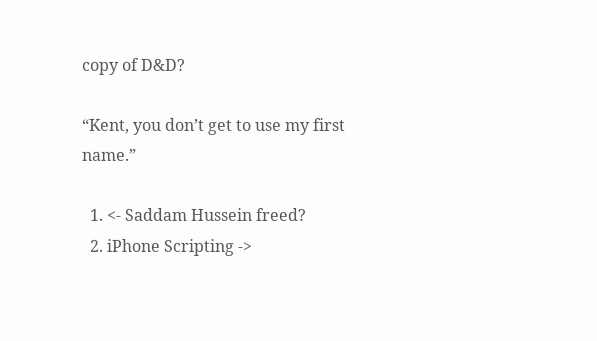copy of D&D?

“Kent, you don’t get to use my first name.”

  1. <- Saddam Hussein freed?
  2. iPhone Scripting ->